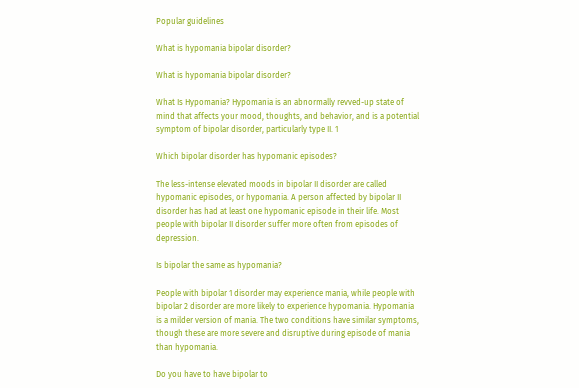Popular guidelines

What is hypomania bipolar disorder?

What is hypomania bipolar disorder?

What Is Hypomania? Hypomania is an abnormally revved-up state of mind that affects your mood, thoughts, and behavior, and is a potential symptom of bipolar disorder, particularly type II. 1

Which bipolar disorder has hypomanic episodes?

The less-intense elevated moods in bipolar II disorder are called hypomanic episodes, or hypomania. A person affected by bipolar II disorder has had at least one hypomanic episode in their life. Most people with bipolar II disorder suffer more often from episodes of depression.

Is bipolar the same as hypomania?

People with bipolar 1 disorder may experience mania, while people with bipolar 2 disorder are more likely to experience hypomania. Hypomania is a milder version of mania. The two conditions have similar symptoms, though these are more severe and disruptive during episode of mania than hypomania.

Do you have to have bipolar to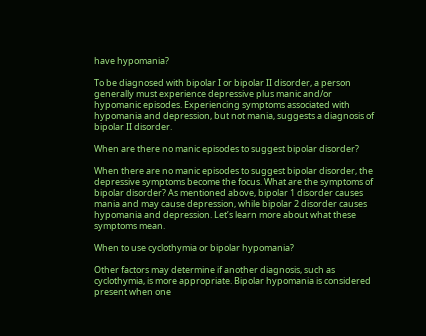have hypomania?

To be diagnosed with bipolar I or bipolar II disorder, a person generally must experience depressive plus manic and/or hypomanic episodes. Experiencing symptoms associated with hypomania and depression, but not mania, suggests a diagnosis of bipolar II disorder.

When are there no manic episodes to suggest bipolar disorder?

When there are no manic episodes to suggest bipolar disorder, the depressive symptoms become the focus. What are the symptoms of bipolar disorder? As mentioned above, bipolar 1 disorder causes mania and may cause depression, while bipolar 2 disorder causes hypomania and depression. Let’s learn more about what these symptoms mean.

When to use cyclothymia or bipolar hypomania?

Other factors may determine if another diagnosis, such as cyclothymia, is more appropriate. Bipolar hypomania is considered present when one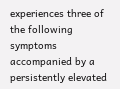experiences three of the following symptoms accompanied by a persistently elevated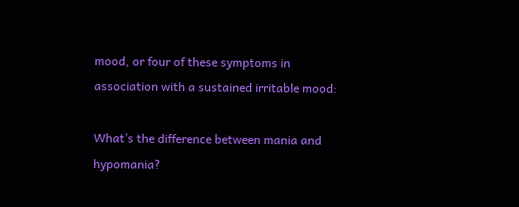mood, or four of these symptoms in association with a sustained irritable mood:

What’s the difference between mania and hypomania?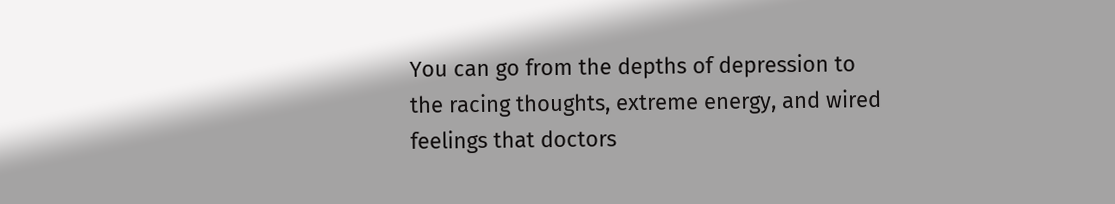You can go from the depths of depression to the racing thoughts, extreme energy, and wired feelings that doctors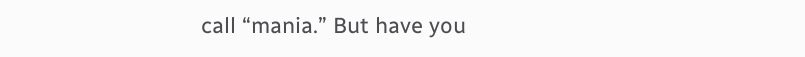call “mania.” But have you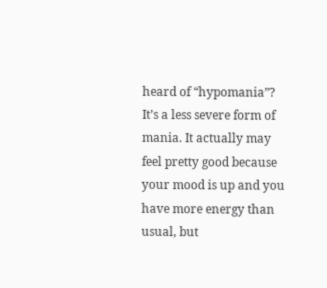heard of “hypomania”? It’s a less severe form of mania. It actually may feel pretty good because your mood is up and you have more energy than usual, but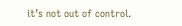it’s not out of control.